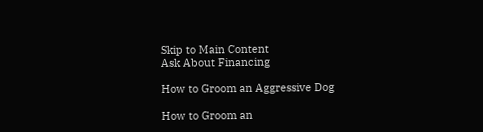Skip to Main Content
Ask About Financing

How to Groom an Aggressive Dog

How to Groom an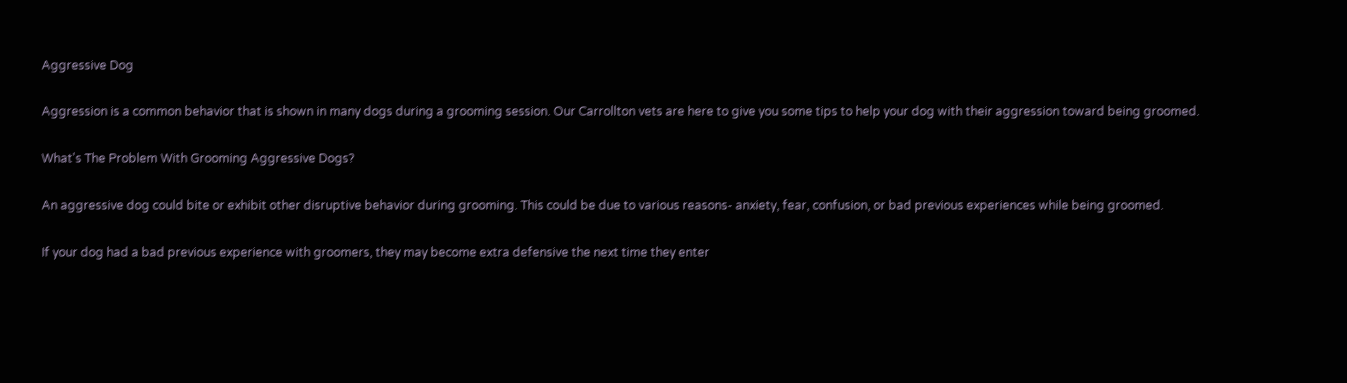Aggressive Dog

Aggression is a common behavior that is shown in many dogs during a grooming session. Our Carrollton vets are here to give you some tips to help your dog with their aggression toward being groomed.

What's The Problem With Grooming Aggressive Dogs?

An aggressive dog could bite or exhibit other disruptive behavior during grooming. This could be due to various reasons- anxiety, fear, confusion, or bad previous experiences while being groomed.

If your dog had a bad previous experience with groomers, they may become extra defensive the next time they enter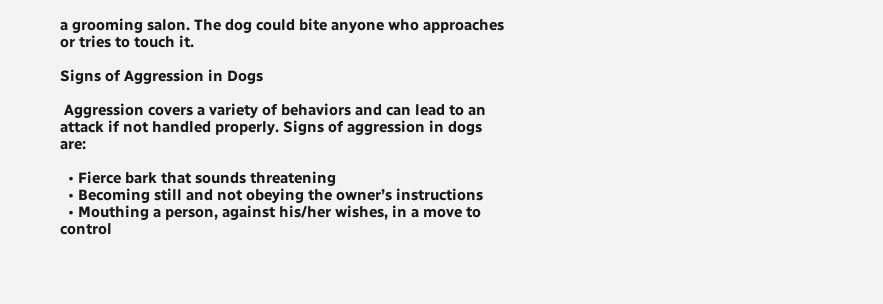a grooming salon. The dog could bite anyone who approaches or tries to touch it.

Signs of Aggression in Dogs

 Aggression covers a variety of behaviors and can lead to an attack if not handled properly. Signs of aggression in dogs are:

  • Fierce bark that sounds threatening
  • Becoming still and not obeying the owner’s instructions
  • Mouthing a person, against his/her wishes, in a move to control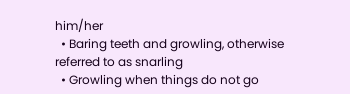him/her
  • Baring teeth and growling, otherwise referred to as snarling
  • Growling when things do not go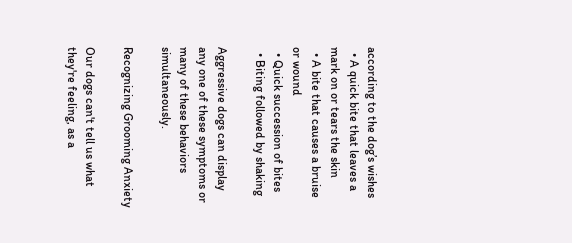according to the dog’s wishes
  • A quick bite that leaves a mark on or tears the skin
  • A bite that causes a bruise or wound
  • Quick succession of bites
  • Biting followed by shaking

Aggressive dogs can display any one of these symptoms or many of these behaviors simultaneously.

Recognizing Grooming Anxiety

Our dogs can't tell us what they're feeling, as a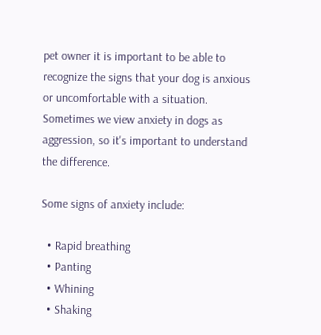pet owner it is important to be able to recognize the signs that your dog is anxious or uncomfortable with a situation. Sometimes we view anxiety in dogs as aggression, so it's important to understand the difference.

Some signs of anxiety include:

  • Rapid breathing
  • Panting
  • Whining
  • Shaking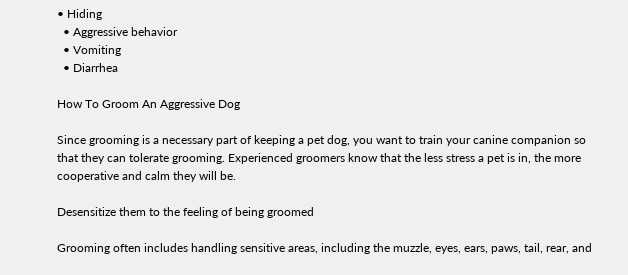• Hiding
  • Aggressive behavior
  • Vomiting
  • Diarrhea

How To Groom An Aggressive Dog

Since grooming is a necessary part of keeping a pet dog, you want to train your canine companion so that they can tolerate grooming. Experienced groomers know that the less stress a pet is in, the more cooperative and calm they will be.

Desensitize them to the feeling of being groomed

Grooming often includes handling sensitive areas, including the muzzle, eyes, ears, paws, tail, rear, and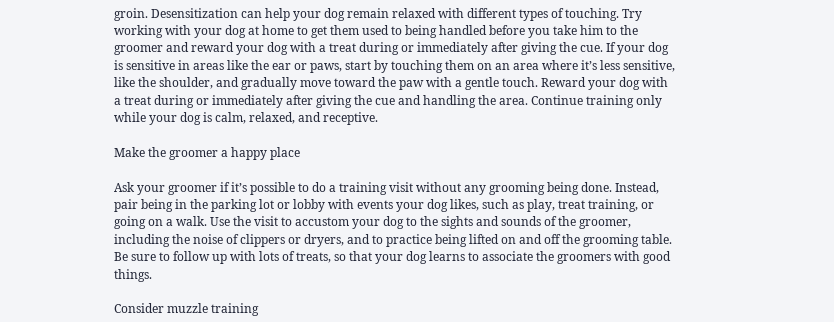groin. Desensitization can help your dog remain relaxed with different types of touching. Try working with your dog at home to get them used to being handled before you take him to the groomer and reward your dog with a treat during or immediately after giving the cue. If your dog is sensitive in areas like the ear or paws, start by touching them on an area where it’s less sensitive, like the shoulder, and gradually move toward the paw with a gentle touch. Reward your dog with a treat during or immediately after giving the cue and handling the area. Continue training only while your dog is calm, relaxed, and receptive.

Make the groomer a happy place

Ask your groomer if it’s possible to do a training visit without any grooming being done. Instead, pair being in the parking lot or lobby with events your dog likes, such as play, treat training, or going on a walk. Use the visit to accustom your dog to the sights and sounds of the groomer, including the noise of clippers or dryers, and to practice being lifted on and off the grooming table. Be sure to follow up with lots of treats, so that your dog learns to associate the groomers with good things.

Consider muzzle training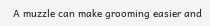A muzzle can make grooming easier and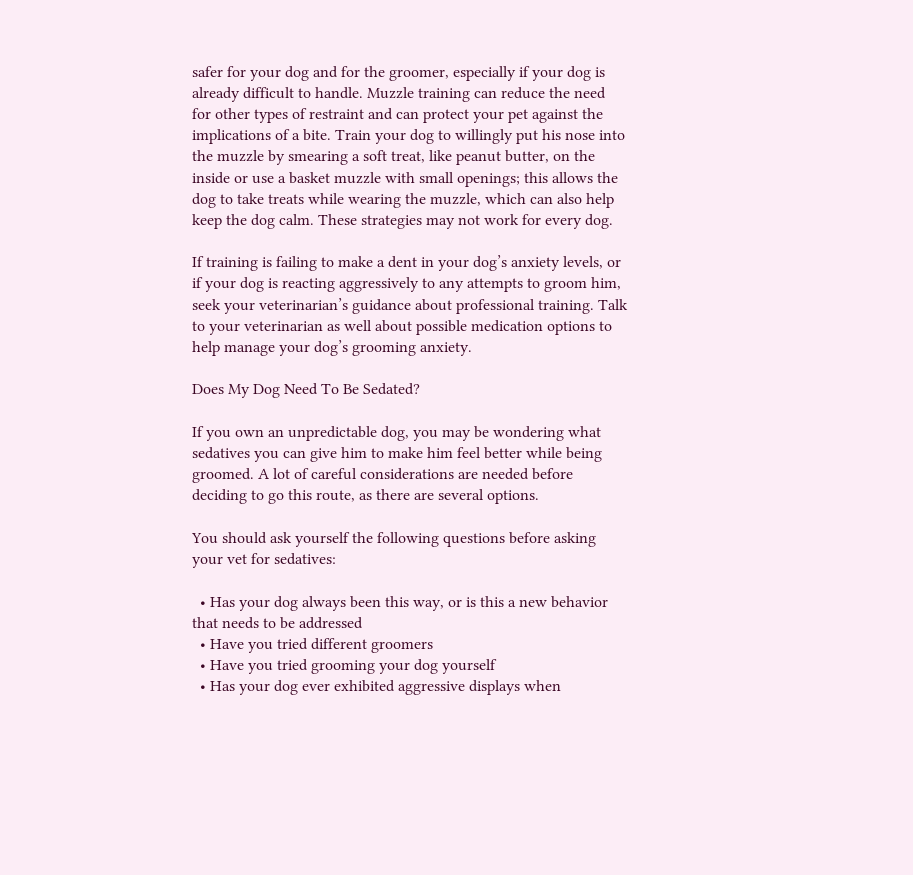safer for your dog and for the groomer, especially if your dog is already difficult to handle. Muzzle training can reduce the need for other types of restraint and can protect your pet against the implications of a bite. Train your dog to willingly put his nose into the muzzle by smearing a soft treat, like peanut butter, on the inside or use a basket muzzle with small openings; this allows the dog to take treats while wearing the muzzle, which can also help keep the dog calm. These strategies may not work for every dog.

If training is failing to make a dent in your dog’s anxiety levels, or if your dog is reacting aggressively to any attempts to groom him, seek your veterinarian’s guidance about professional training. Talk to your veterinarian as well about possible medication options to help manage your dog’s grooming anxiety.

Does My Dog Need To Be Sedated?

If you own an unpredictable dog, you may be wondering what sedatives you can give him to make him feel better while being groomed. A lot of careful considerations are needed before deciding to go this route, as there are several options.

You should ask yourself the following questions before asking your vet for sedatives:

  • Has your dog always been this way, or is this a new behavior that needs to be addressed
  • Have you tried different groomers
  • Have you tried grooming your dog yourself
  • Has your dog ever exhibited aggressive displays when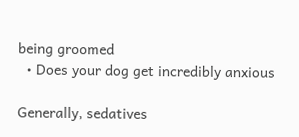being groomed
  • Does your dog get incredibly anxious

Generally, sedatives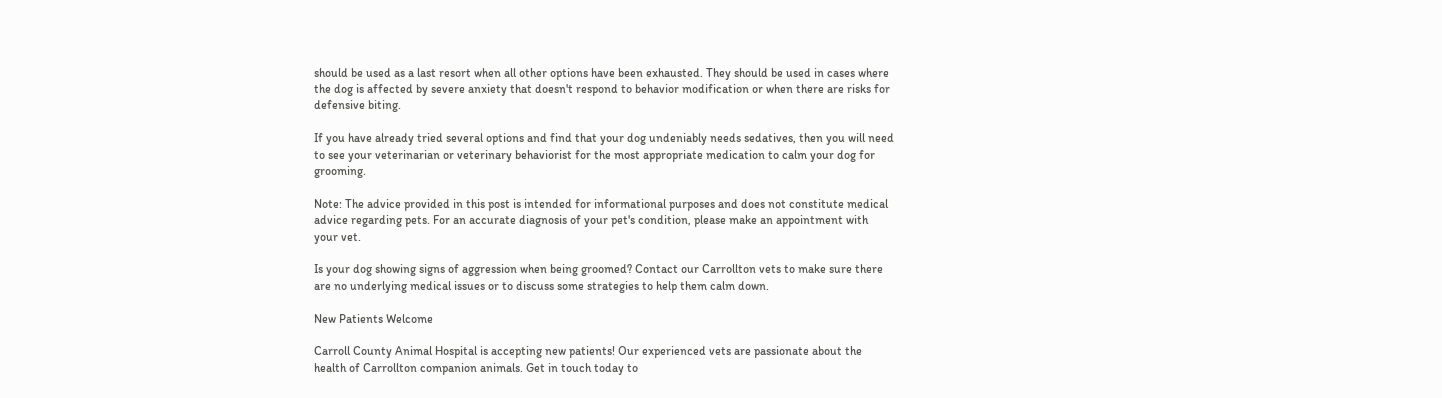should be used as a last resort when all other options have been exhausted. They should be used in cases where the dog is affected by severe anxiety that doesn't respond to behavior modification or when there are risks for defensive biting.

If you have already tried several options and find that your dog undeniably needs sedatives, then you will need to see your veterinarian or veterinary behaviorist for the most appropriate medication to calm your dog for grooming.

Note: The advice provided in this post is intended for informational purposes and does not constitute medical advice regarding pets. For an accurate diagnosis of your pet's condition, please make an appointment with your vet.

Is your dog showing signs of aggression when being groomed? Contact our Carrollton vets to make sure there are no underlying medical issues or to discuss some strategies to help them calm down.

New Patients Welcome

Carroll County Animal Hospital is accepting new patients! Our experienced vets are passionate about the health of Carrollton companion animals. Get in touch today to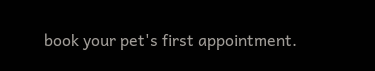book your pet's first appointment.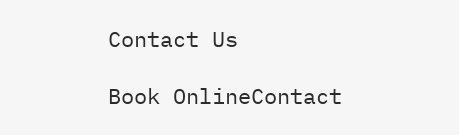Contact Us

Book OnlineContact